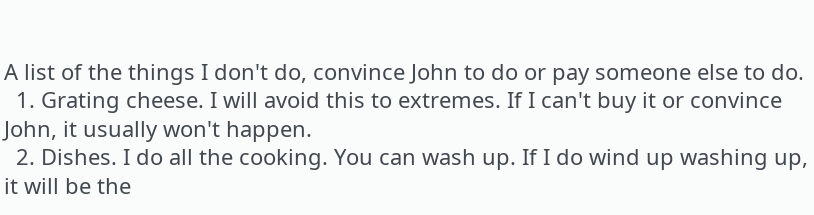A list of the things I don't do, convince John to do or pay someone else to do.
  1. Grating cheese. I will avoid this to extremes. If I can't buy it or convince John, it usually won't happen.
  2. Dishes. I do all the cooking. You can wash up. If I do wind up washing up, it will be the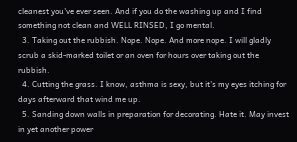cleanest you've ever seen. And if you do the washing up and I find something not clean and WELL RINSED, I go mental.
  3. Taking out the rubbish. Nope. Nope. And more nope. I will gladly scrub a skid-marked toilet or an oven for hours over taking out the rubbish.
  4. Cutting the grass. I know, asthma is sexy, but it's my eyes itching for days afterward that wind me up.
  5. Sanding down walls in preparation for decorating. Hate it. May invest in yet another power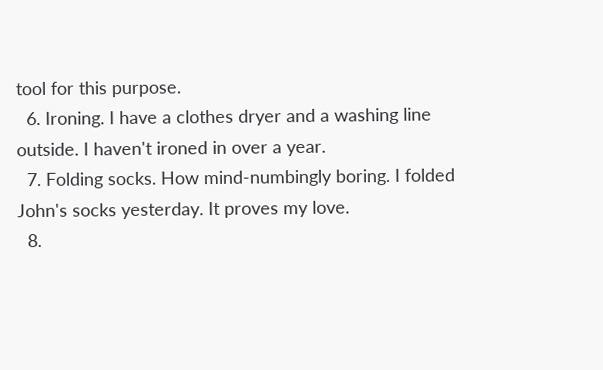tool for this purpose.
  6. Ironing. I have a clothes dryer and a washing line outside. I haven't ironed in over a year.
  7. Folding socks. How mind-numbingly boring. I folded John's socks yesterday. It proves my love.
  8.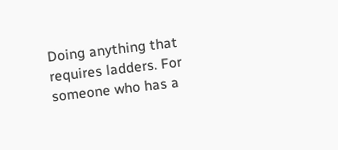Doing anything that requires ladders. For someone who has a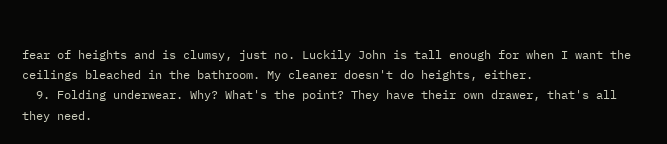fear of heights and is clumsy, just no. Luckily John is tall enough for when I want the ceilings bleached in the bathroom. My cleaner doesn't do heights, either.
  9. Folding underwear. Why? What's the point? They have their own drawer, that's all they need.